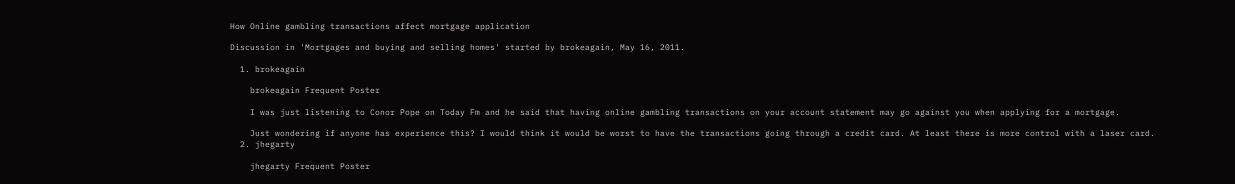How Online gambling transactions affect mortgage application

Discussion in 'Mortgages and buying and selling homes' started by brokeagain, May 16, 2011.

  1. brokeagain

    brokeagain Frequent Poster

    I was just listening to Conor Pope on Today Fm and he said that having online gambling transactions on your account statement may go against you when applying for a mortgage.

    Just wondering if anyone has experience this? I would think it would be worst to have the transactions going through a credit card. At least there is more control with a laser card.
  2. jhegarty

    jhegarty Frequent Poster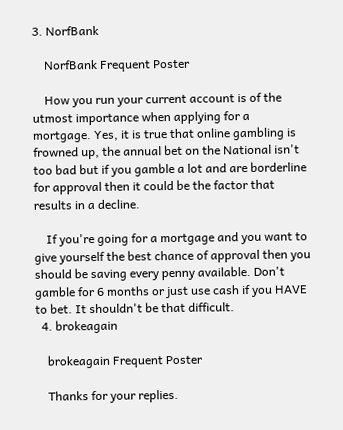3. NorfBank

    NorfBank Frequent Poster

    How you run your current account is of the utmost importance when applying for a mortgage. Yes, it is true that online gambling is frowned up, the annual bet on the National isn't too bad but if you gamble a lot and are borderline for approval then it could be the factor that results in a decline.

    If you're going for a mortgage and you want to give yourself the best chance of approval then you should be saving every penny available. Don't gamble for 6 months or just use cash if you HAVE to bet. It shouldn't be that difficult.
  4. brokeagain

    brokeagain Frequent Poster

    Thanks for your replies.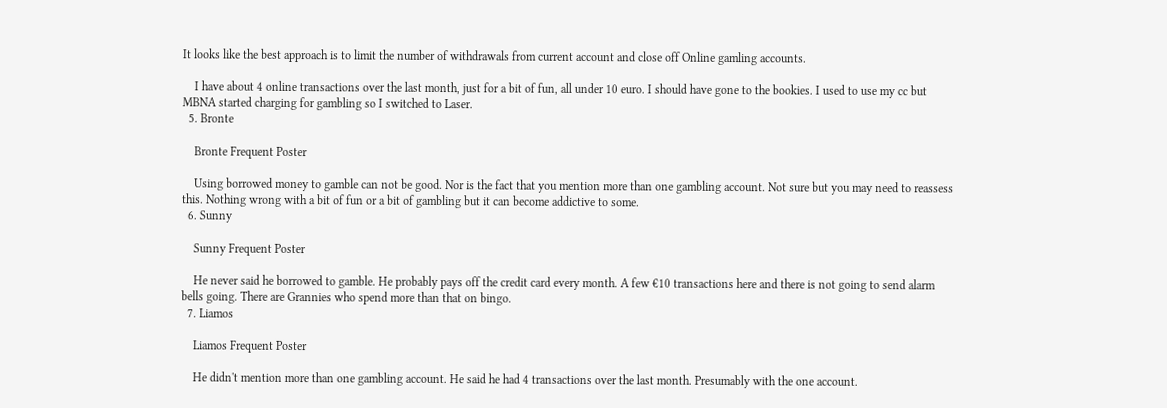It looks like the best approach is to limit the number of withdrawals from current account and close off Online gamling accounts.

    I have about 4 online transactions over the last month, just for a bit of fun, all under 10 euro. I should have gone to the bookies. I used to use my cc but MBNA started charging for gambling so I switched to Laser.
  5. Bronte

    Bronte Frequent Poster

    Using borrowed money to gamble can not be good. Nor is the fact that you mention more than one gambling account. Not sure but you may need to reassess this. Nothing wrong with a bit of fun or a bit of gambling but it can become addictive to some.
  6. Sunny

    Sunny Frequent Poster

    He never said he borrowed to gamble. He probably pays off the credit card every month. A few €10 transactions here and there is not going to send alarm bells going. There are Grannies who spend more than that on bingo.
  7. Liamos

    Liamos Frequent Poster

    He didn't mention more than one gambling account. He said he had 4 transactions over the last month. Presumably with the one account.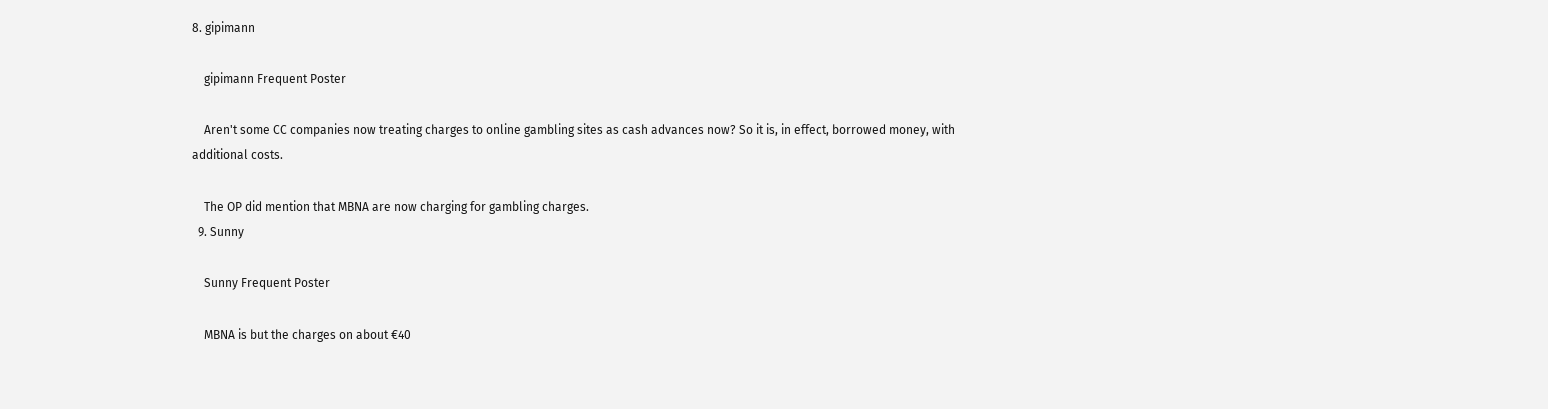8. gipimann

    gipimann Frequent Poster

    Aren't some CC companies now treating charges to online gambling sites as cash advances now? So it is, in effect, borrowed money, with additional costs.

    The OP did mention that MBNA are now charging for gambling charges.
  9. Sunny

    Sunny Frequent Poster

    MBNA is but the charges on about €40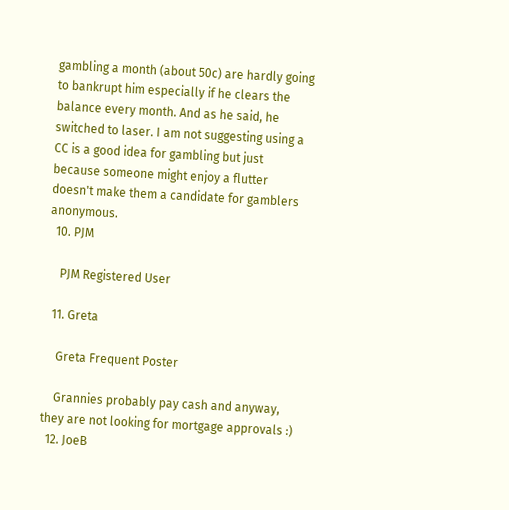gambling a month (about 50c) are hardly going to bankrupt him especially if he clears the balance every month. And as he said, he switched to laser. I am not suggesting using a CC is a good idea for gambling but just because someone might enjoy a flutter doesn't make them a candidate for gamblers anonymous.
  10. PJM

    PJM Registered User

  11. Greta

    Greta Frequent Poster

    Grannies probably pay cash and anyway, they are not looking for mortgage approvals :)
  12. JoeB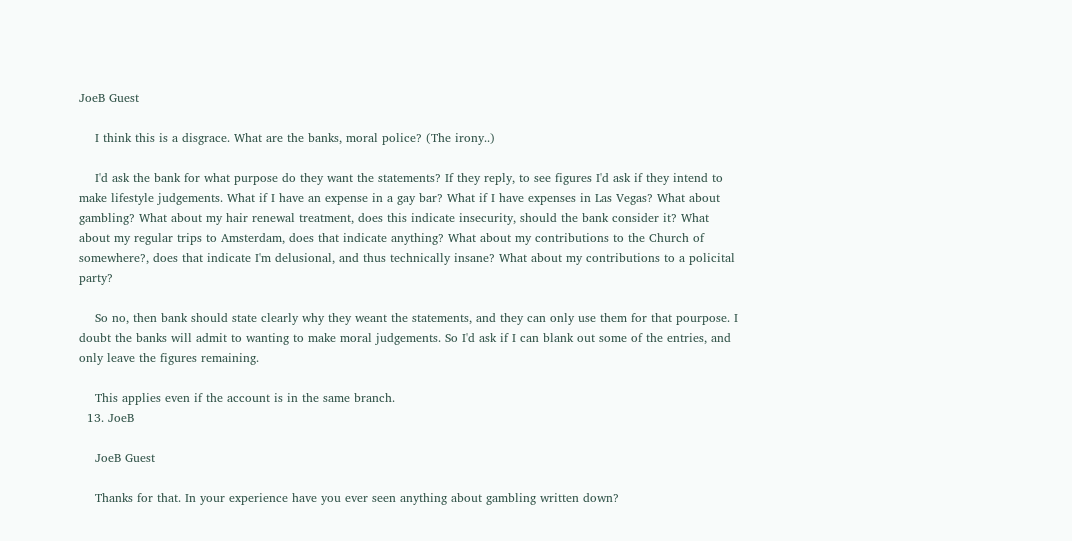JoeB Guest

    I think this is a disgrace. What are the banks, moral police? (The irony..)

    I'd ask the bank for what purpose do they want the statements? If they reply, to see figures I'd ask if they intend to make lifestyle judgements. What if I have an expense in a gay bar? What if I have expenses in Las Vegas? What about gambling? What about my hair renewal treatment, does this indicate insecurity, should the bank consider it? What about my regular trips to Amsterdam, does that indicate anything? What about my contributions to the Church of somewhere?, does that indicate I'm delusional, and thus technically insane? What about my contributions to a policital party?

    So no, then bank should state clearly why they weant the statements, and they can only use them for that pourpose. I doubt the banks will admit to wanting to make moral judgements. So I'd ask if I can blank out some of the entries, and only leave the figures remaining.

    This applies even if the account is in the same branch.
  13. JoeB

    JoeB Guest

    Thanks for that. In your experience have you ever seen anything about gambling written down?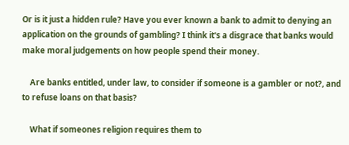Or is it just a hidden rule? Have you ever known a bank to admit to denying an application on the grounds of gambling? I think it's a disgrace that banks would make moral judgements on how people spend their money.

    Are banks entitled, under law, to consider if someone is a gambler or not?, and to refuse loans on that basis?

    What if someones religion requires them to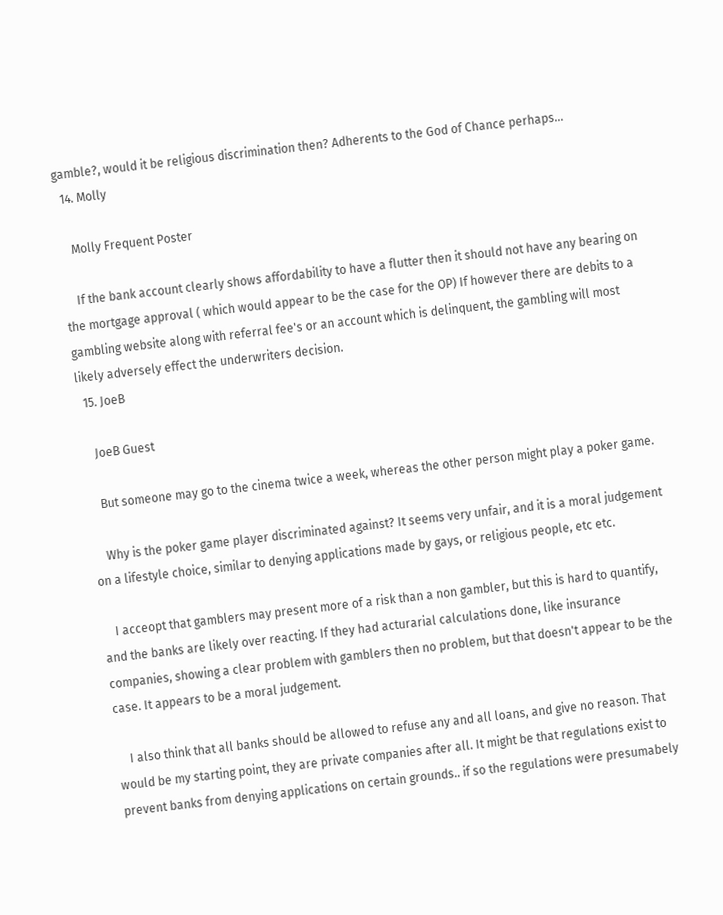gamble?, would it be religious discrimination then? Adherents to the God of Chance perhaps...
  14. Molly

    Molly Frequent Poster

    If the bank account clearly shows affordability to have a flutter then it should not have any bearing on the mortgage approval ( which would appear to be the case for the OP) If however there are debits to a gambling website along with referral fee's or an account which is delinquent, the gambling will most likely adversely effect the underwriters decision.
  15. JoeB

    JoeB Guest

    But someone may go to the cinema twice a week, whereas the other person might play a poker game.

    Why is the poker game player discriminated against? It seems very unfair, and it is a moral judgement on a lifestyle choice, similar to denying applications made by gays, or religious people, etc etc.

    I acceopt that gamblers may present more of a risk than a non gambler, but this is hard to quantify, and the banks are likely over reacting. If they had acturarial calculations done, like insurance companies, showing a clear problem with gamblers then no problem, but that doesn't appear to be the case. It appears to be a moral judgement.

    I also think that all banks should be allowed to refuse any and all loans, and give no reason. That would be my starting point, they are private companies after all. It might be that regulations exist to prevent banks from denying applications on certain grounds.. if so the regulations were presumabely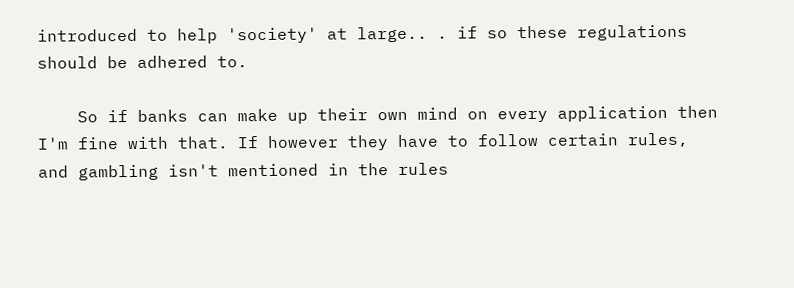introduced to help 'society' at large.. . if so these regulations should be adhered to.

    So if banks can make up their own mind on every application then I'm fine with that. If however they have to follow certain rules, and gambling isn't mentioned in the rules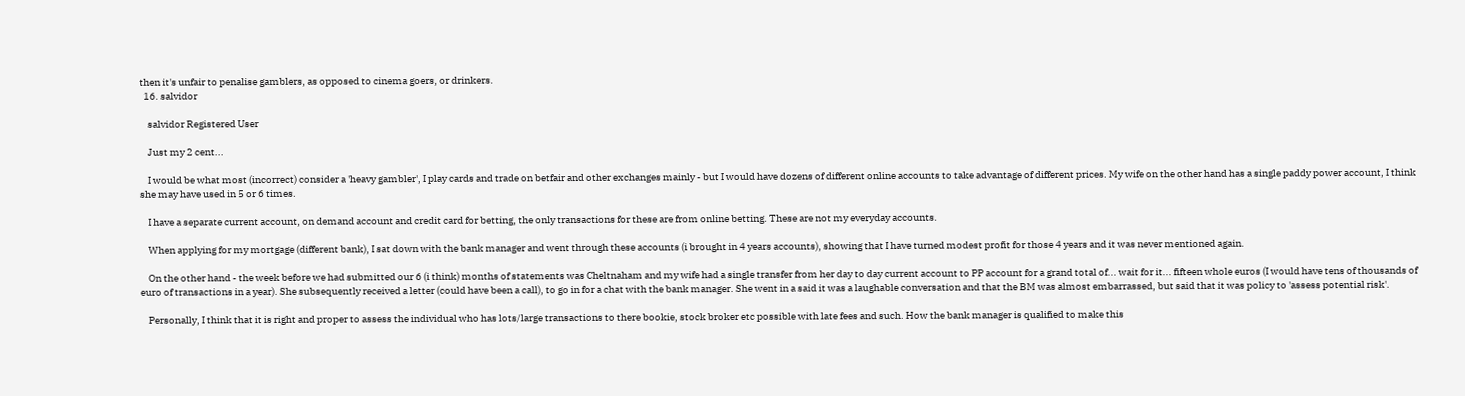then it's unfair to penalise gamblers, as opposed to cinema goers, or drinkers.
  16. salvidor

    salvidor Registered User

    Just my 2 cent...

    I would be what most (incorrect) consider a 'heavy gambler', I play cards and trade on betfair and other exchanges mainly - but I would have dozens of different online accounts to take advantage of different prices. My wife on the other hand has a single paddy power account, I think she may have used in 5 or 6 times.

    I have a separate current account, on demand account and credit card for betting, the only transactions for these are from online betting. These are not my everyday accounts.

    When applying for my mortgage (different bank), I sat down with the bank manager and went through these accounts (i brought in 4 years accounts), showing that I have turned modest profit for those 4 years and it was never mentioned again.

    On the other hand - the week before we had submitted our 6 (i think) months of statements was Cheltnaham and my wife had a single transfer from her day to day current account to PP account for a grand total of... wait for it... fifteen whole euros (I would have tens of thousands of euro of transactions in a year). She subsequently received a letter (could have been a call), to go in for a chat with the bank manager. She went in a said it was a laughable conversation and that the BM was almost embarrassed, but said that it was policy to 'assess potential risk'.

    Personally, I think that it is right and proper to assess the individual who has lots/large transactions to there bookie, stock broker etc possible with late fees and such. How the bank manager is qualified to make this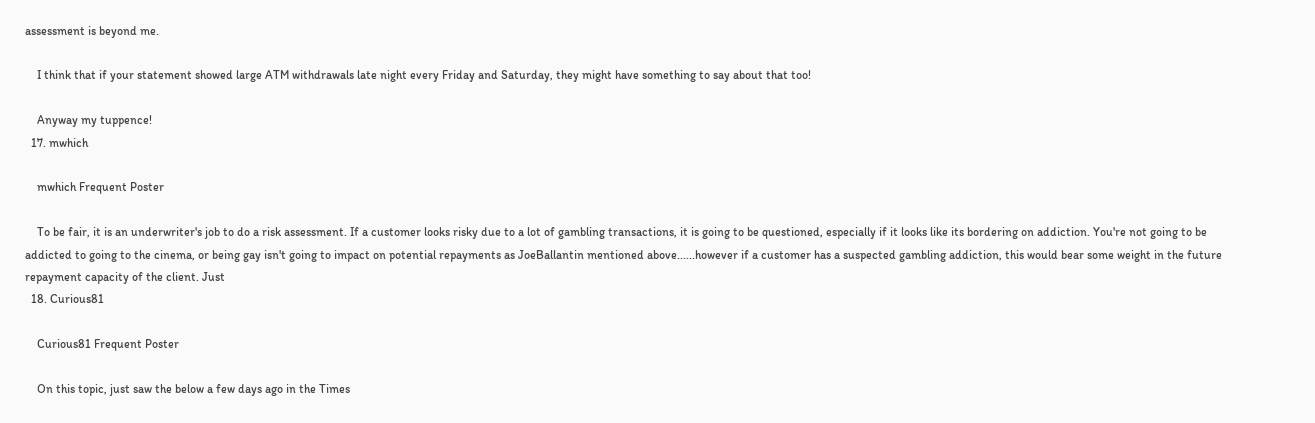assessment is beyond me.

    I think that if your statement showed large ATM withdrawals late night every Friday and Saturday, they might have something to say about that too!

    Anyway my tuppence!
  17. mwhich

    mwhich Frequent Poster

    To be fair, it is an underwriter's job to do a risk assessment. If a customer looks risky due to a lot of gambling transactions, it is going to be questioned, especially if it looks like its bordering on addiction. You're not going to be addicted to going to the cinema, or being gay isn't going to impact on potential repayments as JoeBallantin mentioned above......however if a customer has a suspected gambling addiction, this would bear some weight in the future repayment capacity of the client. Just
  18. Curious81

    Curious81 Frequent Poster

    On this topic, just saw the below a few days ago in the Times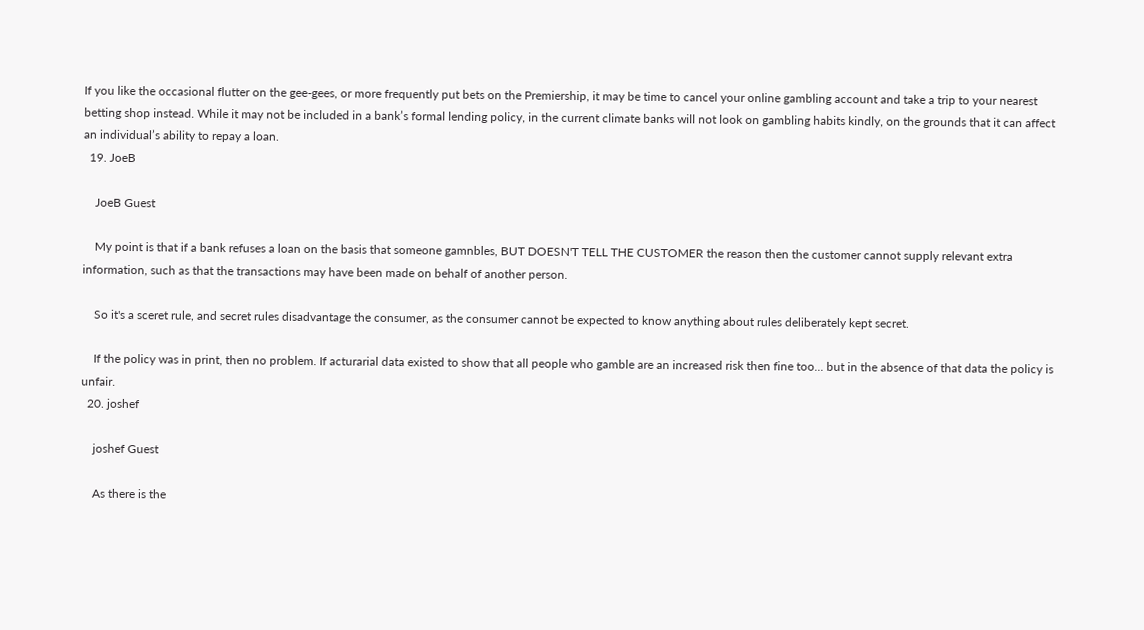If you like the occasional flutter on the gee-gees, or more frequently put bets on the Premiership, it may be time to cancel your online gambling account and take a trip to your nearest betting shop instead. While it may not be included in a bank’s formal lending policy, in the current climate banks will not look on gambling habits kindly, on the grounds that it can affect an individual’s ability to repay a loan.
  19. JoeB

    JoeB Guest

    My point is that if a bank refuses a loan on the basis that someone gamnbles, BUT DOESN'T TELL THE CUSTOMER the reason then the customer cannot supply relevant extra information, such as that the transactions may have been made on behalf of another person.

    So it's a sceret rule, and secret rules disadvantage the consumer, as the consumer cannot be expected to know anything about rules deliberately kept secret.

    If the policy was in print, then no problem. If acturarial data existed to show that all people who gamble are an increased risk then fine too... but in the absence of that data the policy is unfair.
  20. joshef

    joshef Guest

    As there is the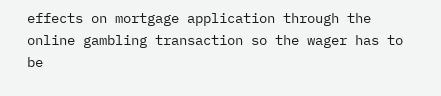effects on mortgage application through the online gambling transaction so the wager has to be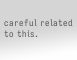careful related to this.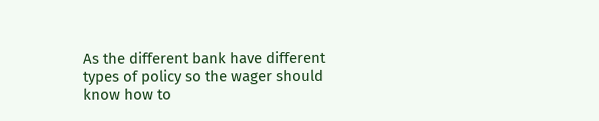As the different bank have different types of policy so the wager should know how to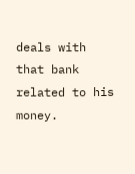deals with that bank related to his money.